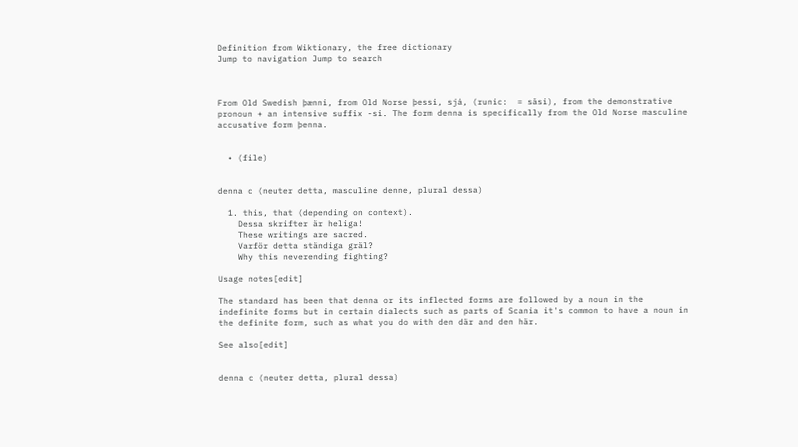Definition from Wiktionary, the free dictionary
Jump to navigation Jump to search



From Old Swedish þænni, from Old Norse þessi, sjá, (runic:  = sāsi), from the demonstrative pronoun + an intensive suffix -si. The form denna is specifically from the Old Norse masculine accusative form þenna.


  • (file)


denna c (neuter detta, masculine denne, plural dessa)

  1. this, that (depending on context).
    Dessa skrifter är heliga!
    These writings are sacred.
    Varför detta ständiga gräl?
    Why this neverending fighting?

Usage notes[edit]

The standard has been that denna or its inflected forms are followed by a noun in the indefinite forms but in certain dialects such as parts of Scania it's common to have a noun in the definite form, such as what you do with den där and den här.

See also[edit]


denna c (neuter detta, plural dessa)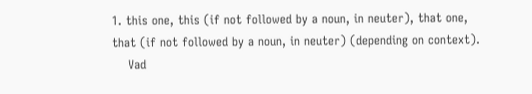1. this one, this (if not followed by a noun, in neuter), that one, that (if not followed by a noun, in neuter) (depending on context).
    Vad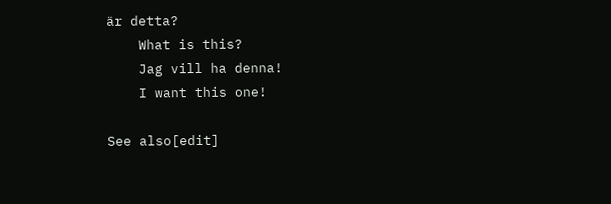är detta?
    What is this?
    Jag vill ha denna!
    I want this one!

See also[edit]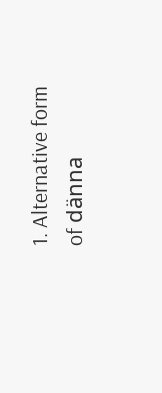1. Alternative form of dänna